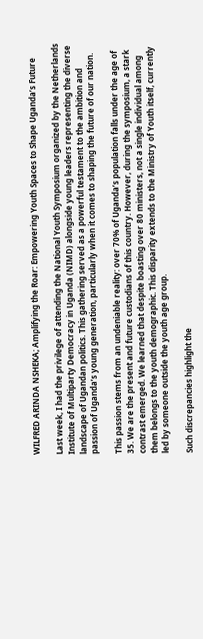WILFRED ARINDA NSHEKA; Amplifying the Roar: Empowering Youth Spaces to Shape Uganda’s Future

Last week, I had the privilege of attending the National Youth Symposium organized by the Netherlands Institute of Multiparty Democracy in Uganda (NIMD) alongside young leaders representing the diverse landscape of Ugandan politics. This gathering served as a powerful testament to the ambition and passion of Uganda’s young generation, particularly when it comes to shaping the future of our nation.

This passion stems from an undeniable reality: over 70% of Uganda’s population falls under the age of 35. We are the present and future custodians of this country. However, during the symposium, a stark contrast emerged. We learned that despite boasting over 80 ministers, not a single individual among them belongs to the youth demographic. This disparity extends to the Ministry of Youth itself, currently led by someone outside the youth age group.

Such discrepancies highlight the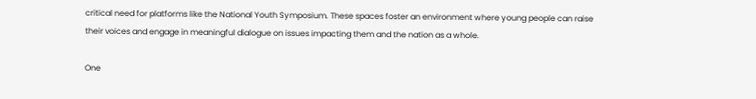critical need for platforms like the National Youth Symposium. These spaces foster an environment where young people can raise their voices and engage in meaningful dialogue on issues impacting them and the nation as a whole.

One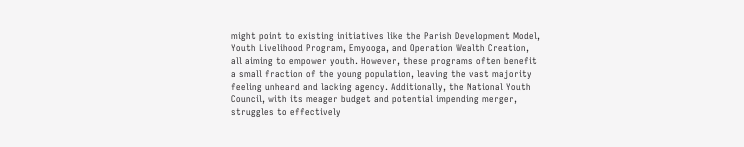might point to existing initiatives like the Parish Development Model, Youth Livelihood Program, Emyooga, and Operation Wealth Creation, all aiming to empower youth. However, these programs often benefit a small fraction of the young population, leaving the vast majority feeling unheard and lacking agency. Additionally, the National Youth Council, with its meager budget and potential impending merger, struggles to effectively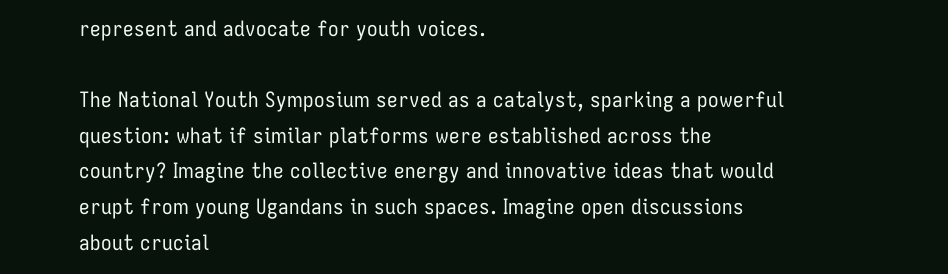represent and advocate for youth voices.

The National Youth Symposium served as a catalyst, sparking a powerful question: what if similar platforms were established across the country? Imagine the collective energy and innovative ideas that would erupt from young Ugandans in such spaces. Imagine open discussions about crucial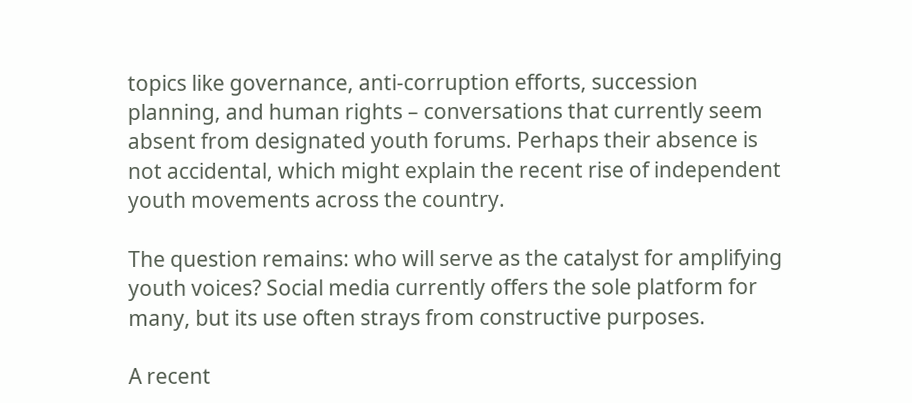topics like governance, anti-corruption efforts, succession planning, and human rights – conversations that currently seem absent from designated youth forums. Perhaps their absence is not accidental, which might explain the recent rise of independent youth movements across the country.

The question remains: who will serve as the catalyst for amplifying youth voices? Social media currently offers the sole platform for many, but its use often strays from constructive purposes.

A recent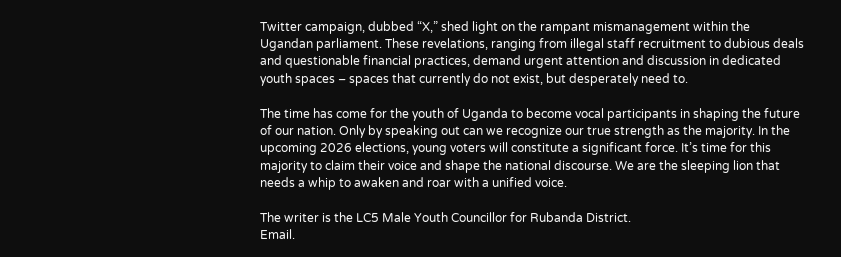Twitter campaign, dubbed “X,” shed light on the rampant mismanagement within the Ugandan parliament. These revelations, ranging from illegal staff recruitment to dubious deals and questionable financial practices, demand urgent attention and discussion in dedicated youth spaces – spaces that currently do not exist, but desperately need to.

The time has come for the youth of Uganda to become vocal participants in shaping the future of our nation. Only by speaking out can we recognize our true strength as the majority. In the upcoming 2026 elections, young voters will constitute a significant force. It’s time for this majority to claim their voice and shape the national discourse. We are the sleeping lion that needs a whip to awaken and roar with a unified voice.

The writer is the LC5 Male Youth Councillor for Rubanda District.
Email.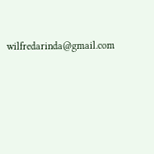wilfredarinda@gmail.com